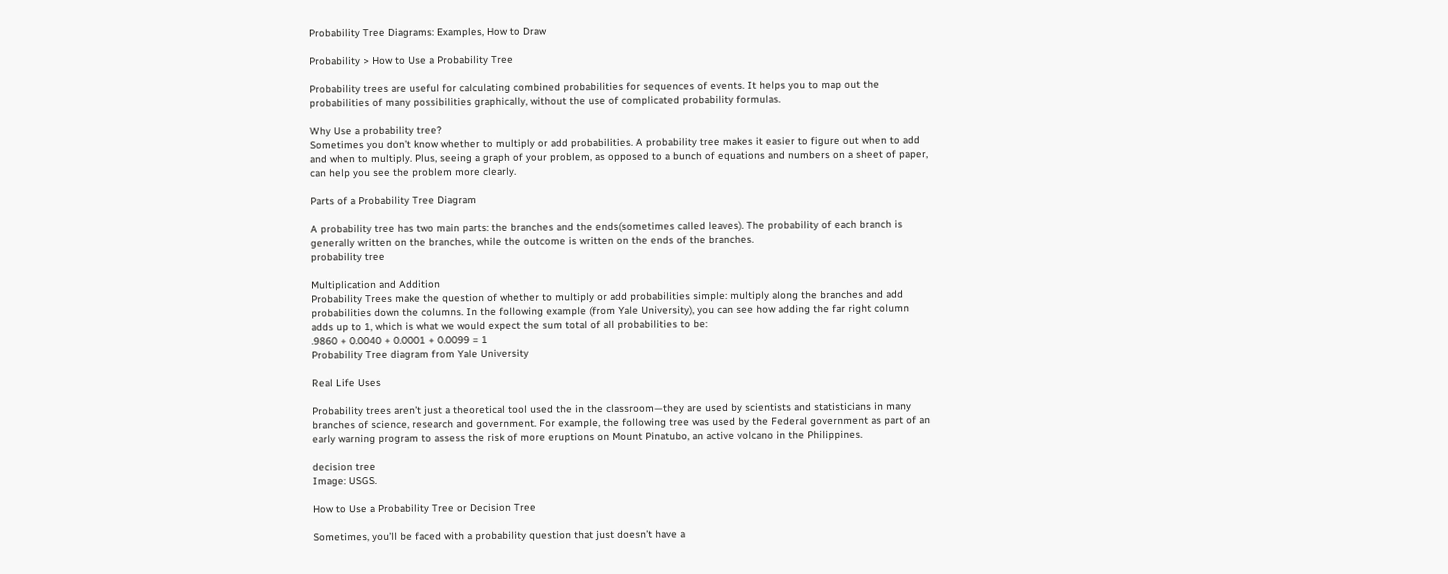Probability Tree Diagrams: Examples, How to Draw

Probability > How to Use a Probability Tree

Probability trees are useful for calculating combined probabilities for sequences of events. It helps you to map out the probabilities of many possibilities graphically, without the use of complicated probability formulas.

Why Use a probability tree?
Sometimes you don’t know whether to multiply or add probabilities. A probability tree makes it easier to figure out when to add and when to multiply. Plus, seeing a graph of your problem, as opposed to a bunch of equations and numbers on a sheet of paper, can help you see the problem more clearly.

Parts of a Probability Tree Diagram

A probability tree has two main parts: the branches and the ends(sometimes called leaves). The probability of each branch is generally written on the branches, while the outcome is written on the ends of the branches.
probability tree

Multiplication and Addition
Probability Trees make the question of whether to multiply or add probabilities simple: multiply along the branches and add probabilities down the columns. In the following example (from Yale University), you can see how adding the far right column adds up to 1, which is what we would expect the sum total of all probabilities to be:
.9860 + 0.0040 + 0.0001 + 0.0099 = 1
Probability Tree diagram from Yale University

Real Life Uses

Probability trees aren’t just a theoretical tool used the in the classroom—they are used by scientists and statisticians in many branches of science, research and government. For example, the following tree was used by the Federal government as part of an early warning program to assess the risk of more eruptions on Mount Pinatubo, an active volcano in the Philippines.

decision tree
Image: USGS.

How to Use a Probability Tree or Decision Tree

Sometimes, you’ll be faced with a probability question that just doesn’t have a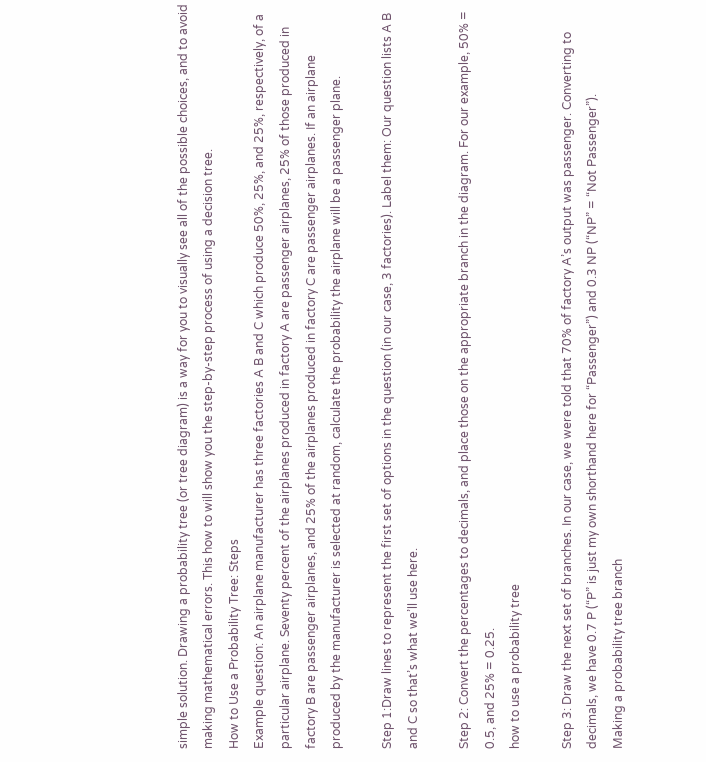simple solution. Drawing a probability tree (or tree diagram) is a way for you to visually see all of the possible choices, and to avoid making mathematical errors. This how to will show you the step-by-step process of using a decision tree.
How to Use a Probability Tree: Steps
Example question: An airplane manufacturer has three factories A B and C which produce 50%, 25%, and 25%, respectively, of a particular airplane. Seventy percent of the airplanes produced in factory A are passenger airplanes, 25% of those produced in factory B are passenger airplanes, and 25% of the airplanes produced in factory C are passenger airplanes. If an airplane produced by the manufacturer is selected at random, calculate the probability the airplane will be a passenger plane.

Step 1:Draw lines to represent the first set of options in the question (in our case, 3 factories). Label them: Our question lists A B and C so that’s what we’ll use here.

Step 2: Convert the percentages to decimals, and place those on the appropriate branch in the diagram. For our example, 50% = 0.5, and 25% = 0.25.
how to use a probability tree

Step 3: Draw the next set of branches. In our case, we were told that 70% of factory A’s output was passenger. Converting to decimals, we have 0.7 P (“P” is just my own shorthand here for “Passenger”) and 0.3 NP (“NP” = “Not Passenger”).
Making a probability tree branch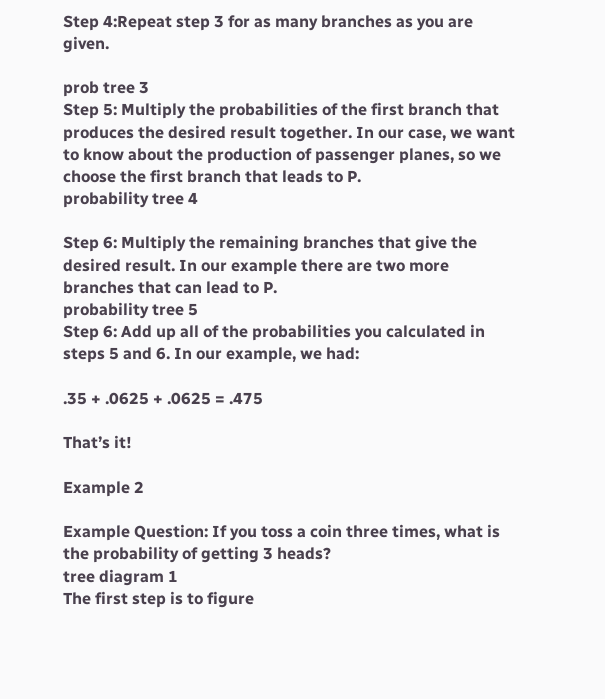Step 4:Repeat step 3 for as many branches as you are given.

prob tree 3
Step 5: Multiply the probabilities of the first branch that produces the desired result together. In our case, we want to know about the production of passenger planes, so we choose the first branch that leads to P.
probability tree 4

Step 6: Multiply the remaining branches that give the desired result. In our example there are two more branches that can lead to P.
probability tree 5
Step 6: Add up all of the probabilities you calculated in steps 5 and 6. In our example, we had:

.35 + .0625 + .0625 = .475

That’s it!

Example 2

Example Question: If you toss a coin three times, what is the probability of getting 3 heads?
tree diagram 1
The first step is to figure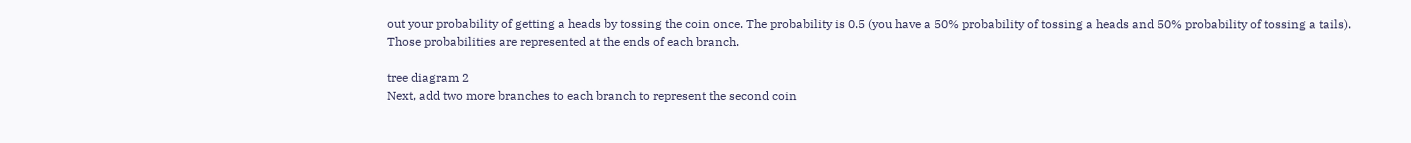out your probability of getting a heads by tossing the coin once. The probability is 0.5 (you have a 50% probability of tossing a heads and 50% probability of tossing a tails). Those probabilities are represented at the ends of each branch.

tree diagram 2
Next, add two more branches to each branch to represent the second coin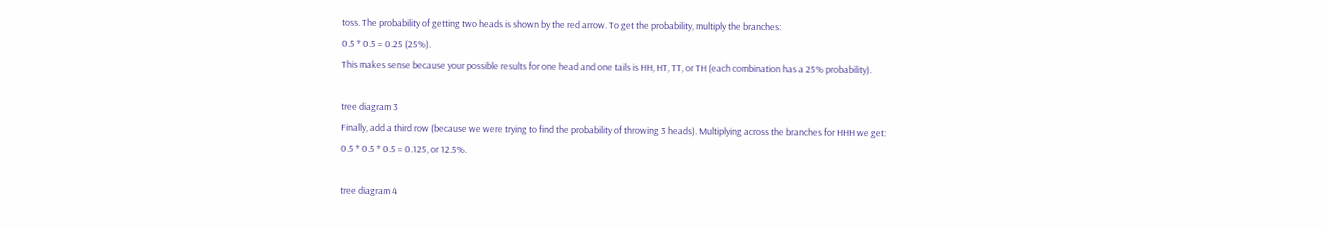toss. The probability of getting two heads is shown by the red arrow. To get the probability, multiply the branches:
0.5 * 0.5 = 0.25 (25%).
This makes sense because your possible results for one head and one tails is HH, HT, TT, or TH (each combination has a 25% probability).

tree diagram 3
Finally, add a third row (because we were trying to find the probability of throwing 3 heads). Multiplying across the branches for HHH we get:
0.5 * 0.5 * 0.5 = 0.125, or 12.5%.

tree diagram 4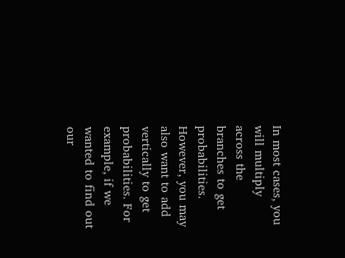In most cases, you will multiply across the branches to get probabilities. However, you may also want to add vertically to get probabilities. For example, if we wanted to find out our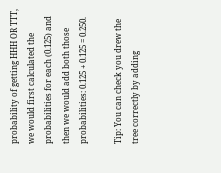probability of getting HHH OR TTT, we would first calculated the probabilities for each (0.125) and then we would add both those probabilities: 0.125 + 0.125 = 0.250.

Tip: You can check you drew the tree correctly by adding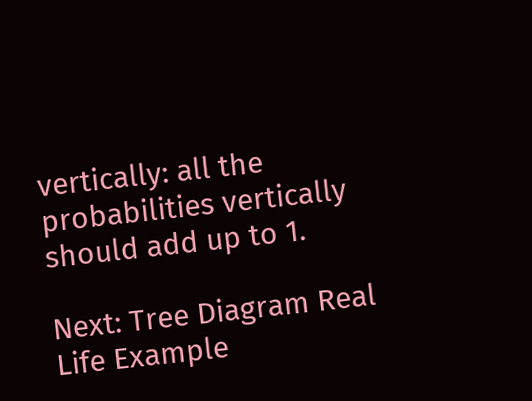vertically: all the probabilities vertically should add up to 1.

Next: Tree Diagram Real Life Example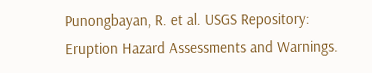Punongbayan, R. et al. USGS Repository: Eruption Hazard Assessments and Warnings.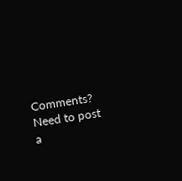Comments? Need to post a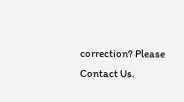correction? Please Contact Us.